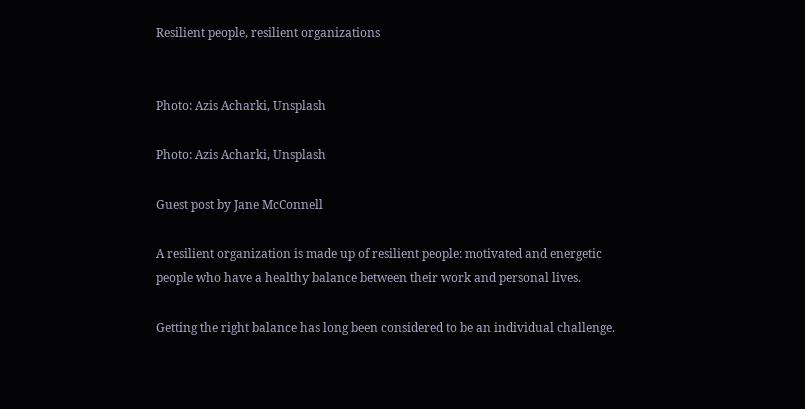Resilient people, resilient organizations


Photo: Azis Acharki, Unsplash

Photo: Azis Acharki, Unsplash

Guest post by Jane McConnell

A resilient organization is made up of resilient people: motivated and energetic people who have a healthy balance between their work and personal lives.

Getting the right balance has long been considered to be an individual challenge.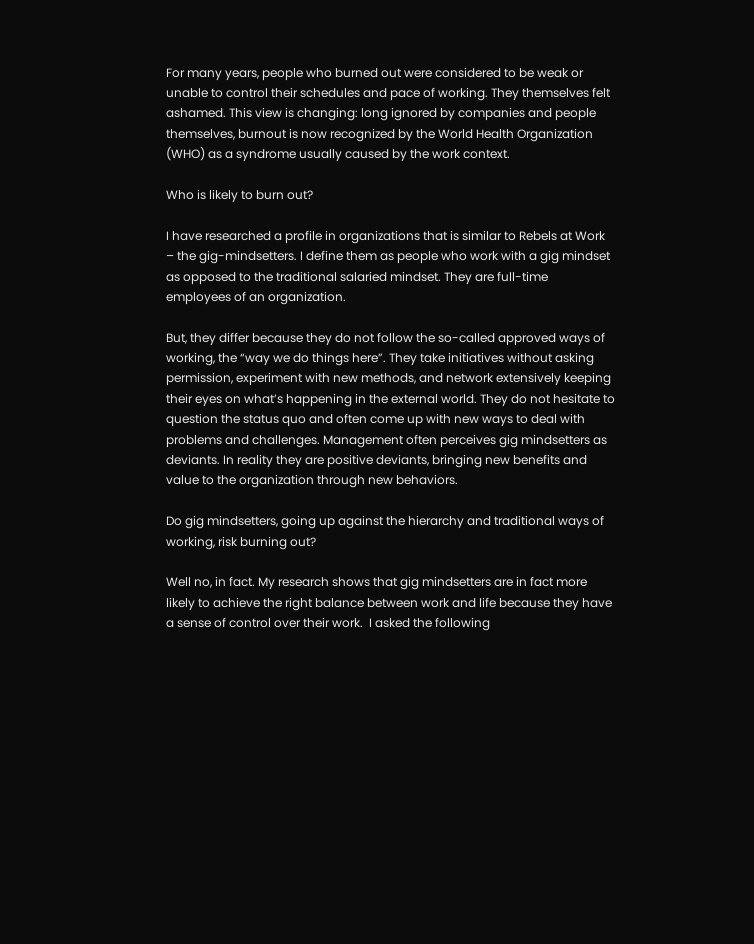For many years, people who burned out were considered to be weak or unable to control their schedules and pace of working. They themselves felt ashamed. This view is changing: long ignored by companies and people themselves, burnout is now recognized by the World Health Organization (WHO) as a syndrome usually caused by the work context.

Who is likely to burn out?

I have researched a profile in organizations that is similar to Rebels at Work – the gig-mindsetters. I define them as people who work with a gig mindset as opposed to the traditional salaried mindset. They are full-time employees of an organization.

But, they differ because they do not follow the so-called approved ways of working, the “way we do things here”. They take initiatives without asking permission, experiment with new methods, and network extensively keeping their eyes on what’s happening in the external world. They do not hesitate to question the status quo and often come up with new ways to deal with problems and challenges. Management often perceives gig mindsetters as deviants. In reality they are positive deviants, bringing new benefits and value to the organization through new behaviors.

Do gig mindsetters, going up against the hierarchy and traditional ways of working, risk burning out?

Well no, in fact. My research shows that gig mindsetters are in fact more likely to achieve the right balance between work and life because they have a sense of control over their work.  I asked the following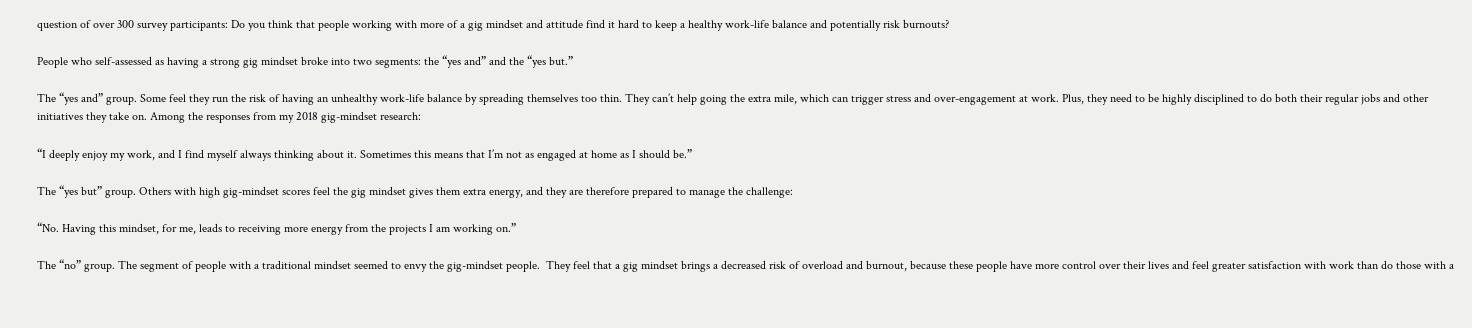question of over 300 survey participants: Do you think that people working with more of a gig mindset and attitude find it hard to keep a healthy work-life balance and potentially risk burnouts?

People who self-assessed as having a strong gig mindset broke into two segments: the “yes and” and the “yes but.”

The “yes and” group. Some feel they run the risk of having an unhealthy work-life balance by spreading themselves too thin. They can’t help going the extra mile, which can trigger stress and over-engagement at work. Plus, they need to be highly disciplined to do both their regular jobs and other initiatives they take on. Among the responses from my 2018 gig-mindset research:

“I deeply enjoy my work, and I find myself always thinking about it. Sometimes this means that I’m not as engaged at home as I should be.”

The “yes but” group. Others with high gig-mindset scores feel the gig mindset gives them extra energy, and they are therefore prepared to manage the challenge:

“No. Having this mindset, for me, leads to receiving more energy from the projects I am working on.”

The “no” group. The segment of people with a traditional mindset seemed to envy the gig-mindset people.  They feel that a gig mindset brings a decreased risk of overload and burnout, because these people have more control over their lives and feel greater satisfaction with work than do those with a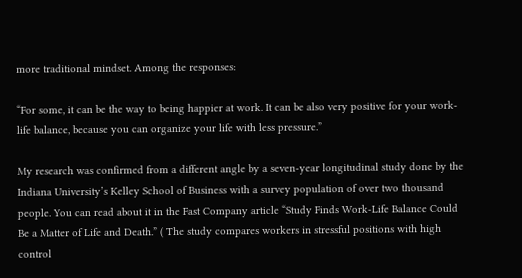more traditional mindset. Among the responses:

“For some, it can be the way to being happier at work. It can be also very positive for your work-life balance, because you can organize your life with less pressure.”

My research was confirmed from a different angle by a seven-year longitudinal study done by the Indiana University’s Kelley School of Business with a survey population of over two thousand people. You can read about it in the Fast Company article “Study Finds Work-Life Balance Could Be a Matter of Life and Death.” ( The study compares workers in stressful positions with high control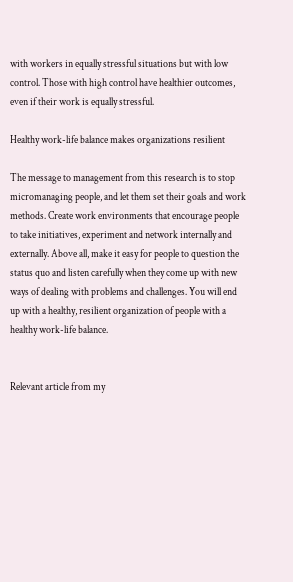with workers in equally stressful situations but with low control. Those with high control have healthier outcomes, even if their work is equally stressful.

Healthy work-life balance makes organizations resilient

The message to management from this research is to stop micromanaging people, and let them set their goals and work methods. Create work environments that encourage people to take initiatives, experiment and network internally and externally. Above all, make it easy for people to question the status quo and listen carefully when they come up with new ways of dealing with problems and challenges. You will end up with a healthy, resilient organization of people with a healthy work-life balance.


Relevant article from my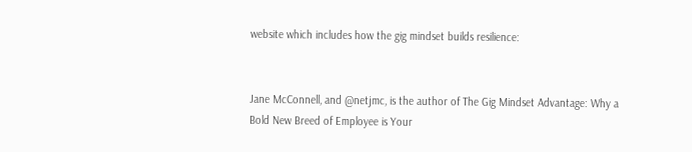website which includes how the gig mindset builds resilience:


Jane McConnell, and @netjmc, is the author of The Gig Mindset Advantage: Why a Bold New Breed of Employee is Your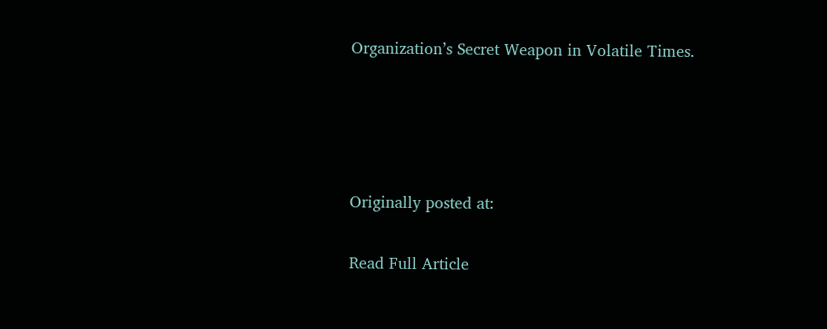Organization’s Secret Weapon in Volatile Times.




Originally posted at:

Read Full Article